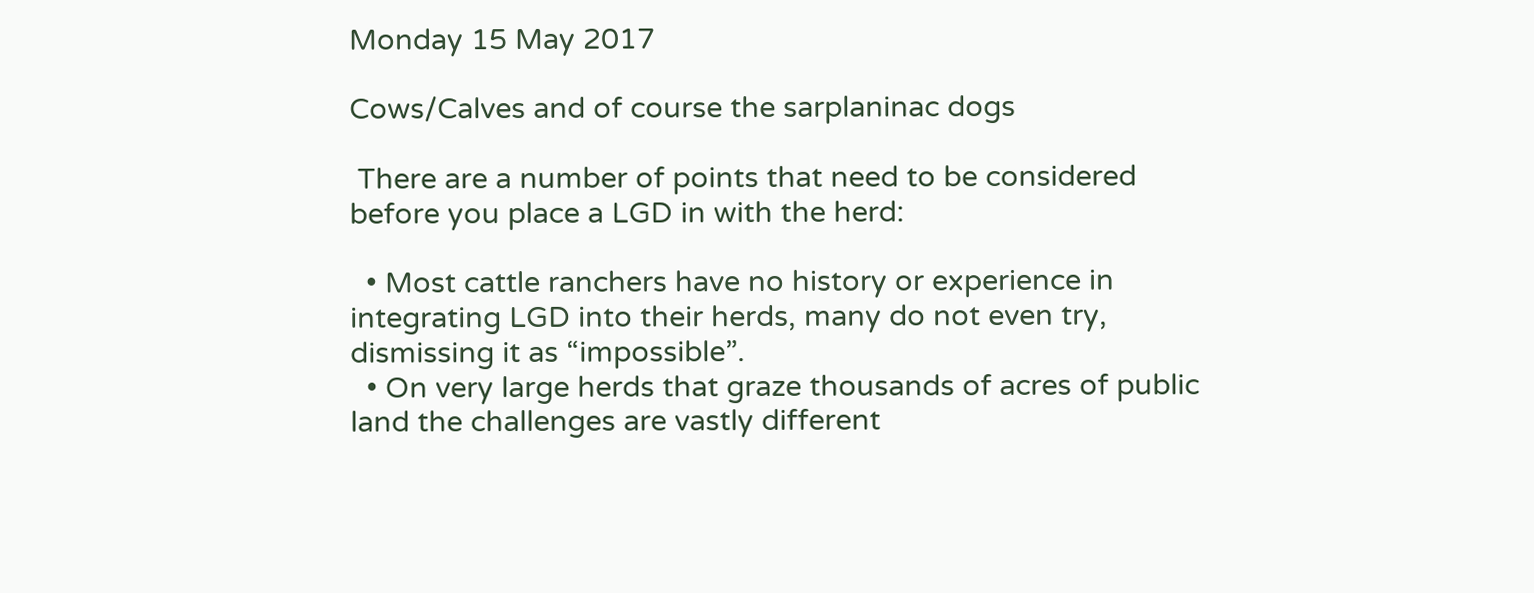Monday 15 May 2017

Cows/Calves and of course the sarplaninac dogs

 There are a number of points that need to be considered before you place a LGD in with the herd:

  • Most cattle ranchers have no history or experience in integrating LGD into their herds, many do not even try, dismissing it as “impossible”.
  • On very large herds that graze thousands of acres of public land the challenges are vastly different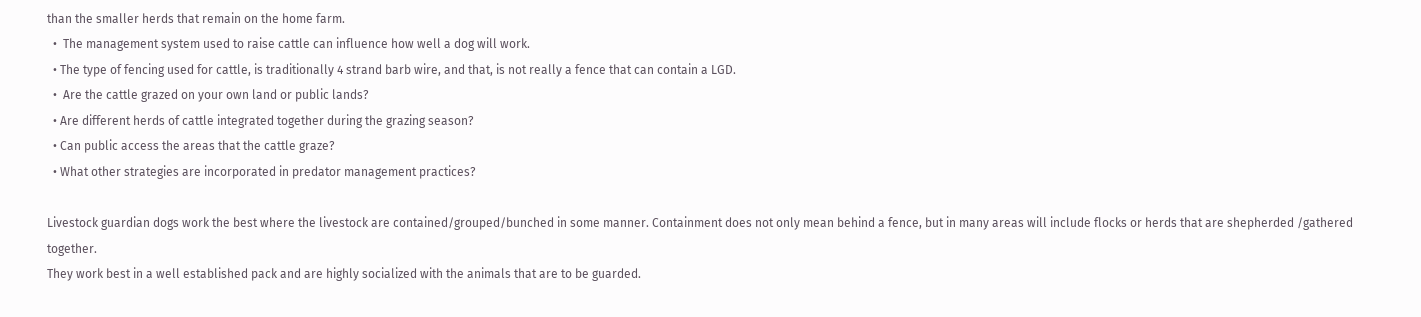than the smaller herds that remain on the home farm.
  •  The management system used to raise cattle can influence how well a dog will work.
  • The type of fencing used for cattle, is traditionally 4 strand barb wire, and that, is not really a fence that can contain a LGD.
  •  Are the cattle grazed on your own land or public lands?
  • Are different herds of cattle integrated together during the grazing season?
  • Can public access the areas that the cattle graze?
  • What other strategies are incorporated in predator management practices?

Livestock guardian dogs work the best where the livestock are contained/grouped/bunched in some manner. Containment does not only mean behind a fence, but in many areas will include flocks or herds that are shepherded /gathered together.
They work best in a well established pack and are highly socialized with the animals that are to be guarded.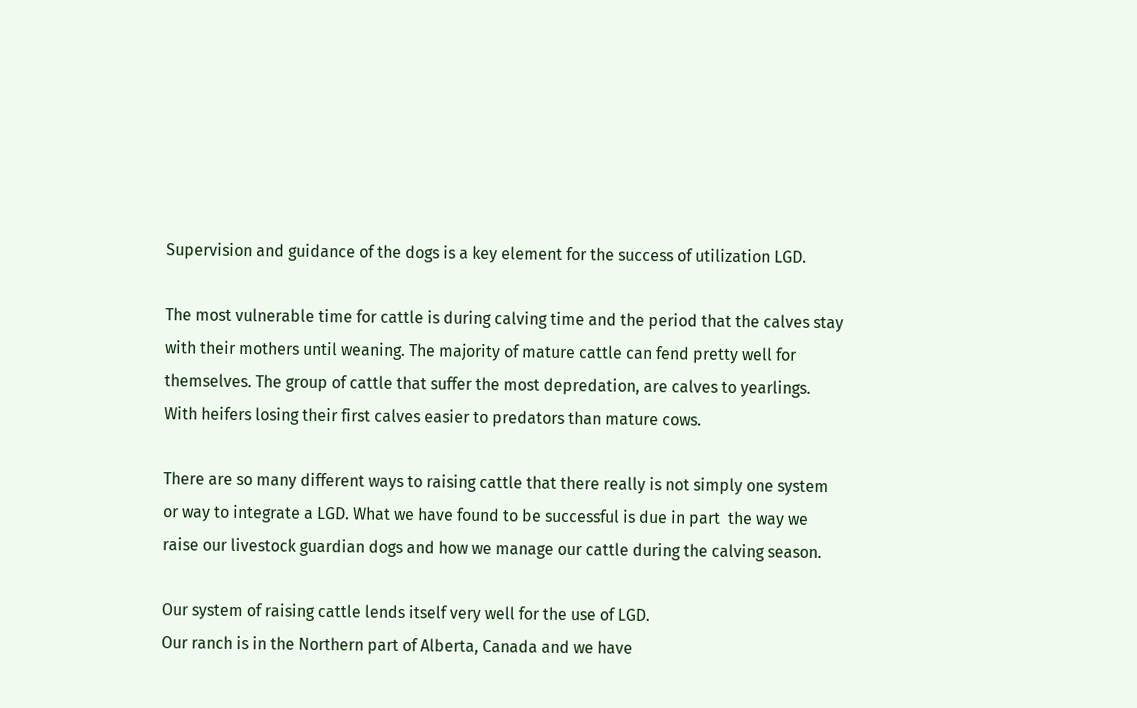Supervision and guidance of the dogs is a key element for the success of utilization LGD.

The most vulnerable time for cattle is during calving time and the period that the calves stay with their mothers until weaning. The majority of mature cattle can fend pretty well for themselves. The group of cattle that suffer the most depredation, are calves to yearlings. With heifers losing their first calves easier to predators than mature cows.

There are so many different ways to raising cattle that there really is not simply one system or way to integrate a LGD. What we have found to be successful is due in part  the way we raise our livestock guardian dogs and how we manage our cattle during the calving season.

Our system of raising cattle lends itself very well for the use of LGD.
Our ranch is in the Northern part of Alberta, Canada and we have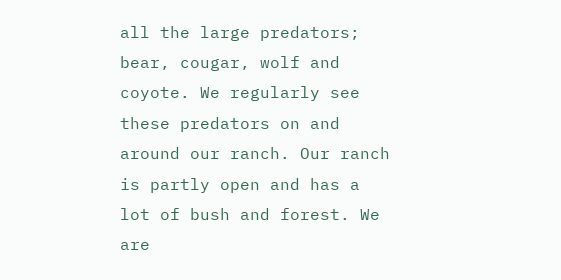all the large predators; bear, cougar, wolf and coyote. We regularly see these predators on and around our ranch. Our ranch is partly open and has a lot of bush and forest. We are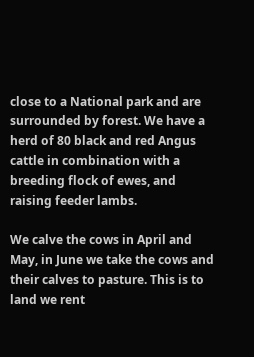close to a National park and are surrounded by forest. We have a herd of 80 black and red Angus cattle in combination with a breeding flock of ewes, and raising feeder lambs.

We calve the cows in April and May, in June we take the cows and their calves to pasture. This is to land we rent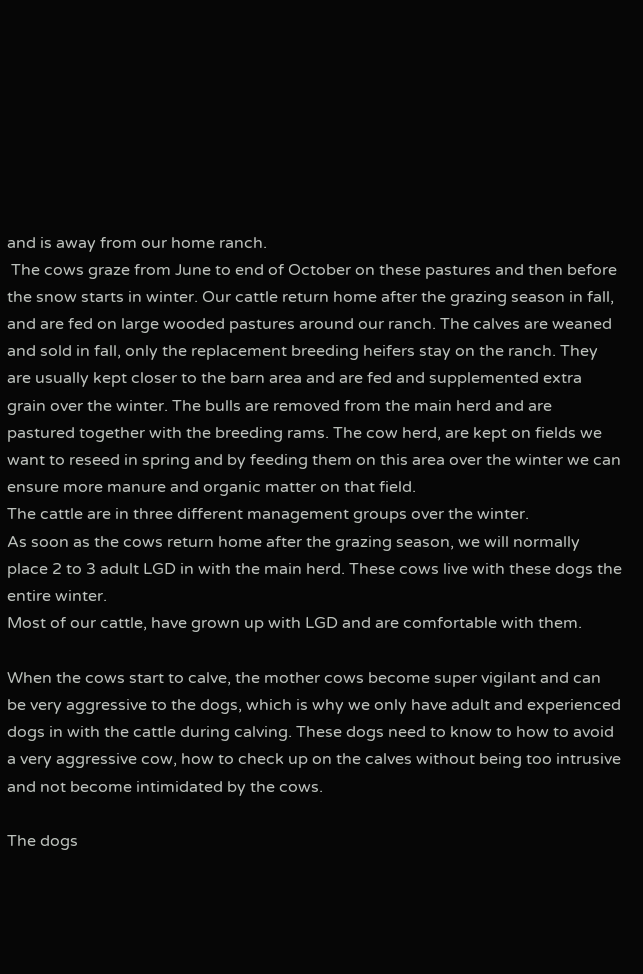and is away from our home ranch.
 The cows graze from June to end of October on these pastures and then before the snow starts in winter. Our cattle return home after the grazing season in fall, and are fed on large wooded pastures around our ranch. The calves are weaned and sold in fall, only the replacement breeding heifers stay on the ranch. They are usually kept closer to the barn area and are fed and supplemented extra grain over the winter. The bulls are removed from the main herd and are pastured together with the breeding rams. The cow herd, are kept on fields we want to reseed in spring and by feeding them on this area over the winter we can ensure more manure and organic matter on that field.
The cattle are in three different management groups over the winter.
As soon as the cows return home after the grazing season, we will normally place 2 to 3 adult LGD in with the main herd. These cows live with these dogs the entire winter.
Most of our cattle, have grown up with LGD and are comfortable with them.

When the cows start to calve, the mother cows become super vigilant and can be very aggressive to the dogs, which is why we only have adult and experienced dogs in with the cattle during calving. These dogs need to know to how to avoid a very aggressive cow, how to check up on the calves without being too intrusive and not become intimidated by the cows.

The dogs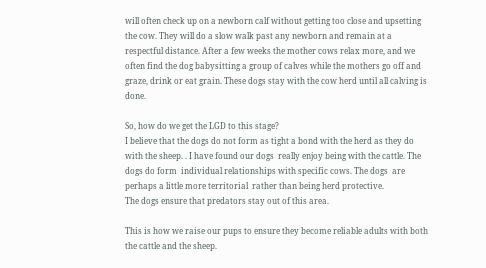will often check up on a newborn calf without getting too close and upsetting the cow. They will do a slow walk past any newborn and remain at a respectful distance. After a few weeks the mother cows relax more, and we often find the dog babysitting a group of calves while the mothers go off and graze, drink or eat grain. These dogs stay with the cow herd until all calving is done.

So, how do we get the LGD to this stage?
I believe that the dogs do not form as tight a bond with the herd as they do with the sheep. . I have found our dogs  really enjoy being with the cattle. The dogs do form  individual relationships with specific cows. The dogs  are perhaps a little more territorial  rather than being herd protective.
The dogs ensure that predators stay out of this area.

This is how we raise our pups to ensure they become reliable adults with both the cattle and the sheep.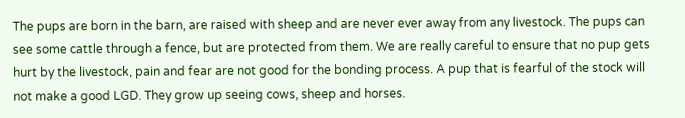The pups are born in the barn, are raised with sheep and are never ever away from any livestock. The pups can see some cattle through a fence, but are protected from them. We are really careful to ensure that no pup gets hurt by the livestock, pain and fear are not good for the bonding process. A pup that is fearful of the stock will not make a good LGD. They grow up seeing cows, sheep and horses.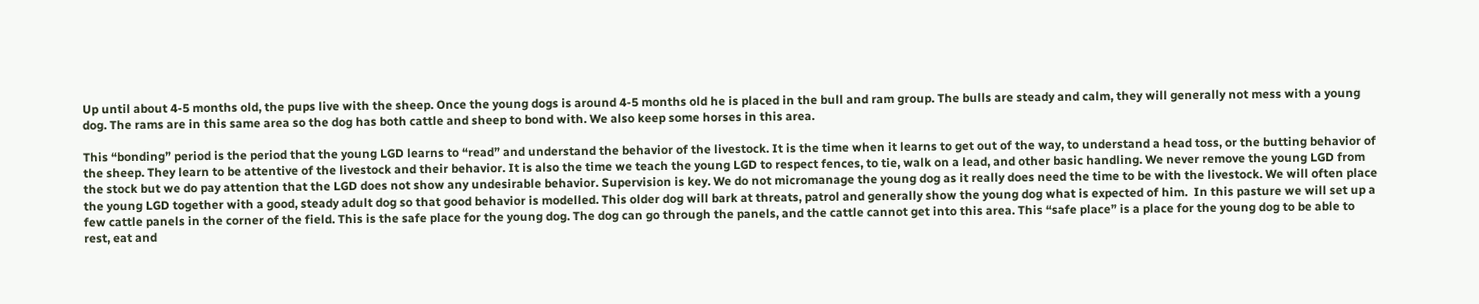Up until about 4-5 months old, the pups live with the sheep. Once the young dogs is around 4-5 months old he is placed in the bull and ram group. The bulls are steady and calm, they will generally not mess with a young dog. The rams are in this same area so the dog has both cattle and sheep to bond with. We also keep some horses in this area.

This “bonding” period is the period that the young LGD learns to “read” and understand the behavior of the livestock. It is the time when it learns to get out of the way, to understand a head toss, or the butting behavior of the sheep. They learn to be attentive of the livestock and their behavior. It is also the time we teach the young LGD to respect fences, to tie, walk on a lead, and other basic handling. We never remove the young LGD from the stock but we do pay attention that the LGD does not show any undesirable behavior. Supervision is key. We do not micromanage the young dog as it really does need the time to be with the livestock. We will often place the young LGD together with a good, steady adult dog so that good behavior is modelled. This older dog will bark at threats, patrol and generally show the young dog what is expected of him.  In this pasture we will set up a few cattle panels in the corner of the field. This is the safe place for the young dog. The dog can go through the panels, and the cattle cannot get into this area. This “safe place” is a place for the young dog to be able to rest, eat and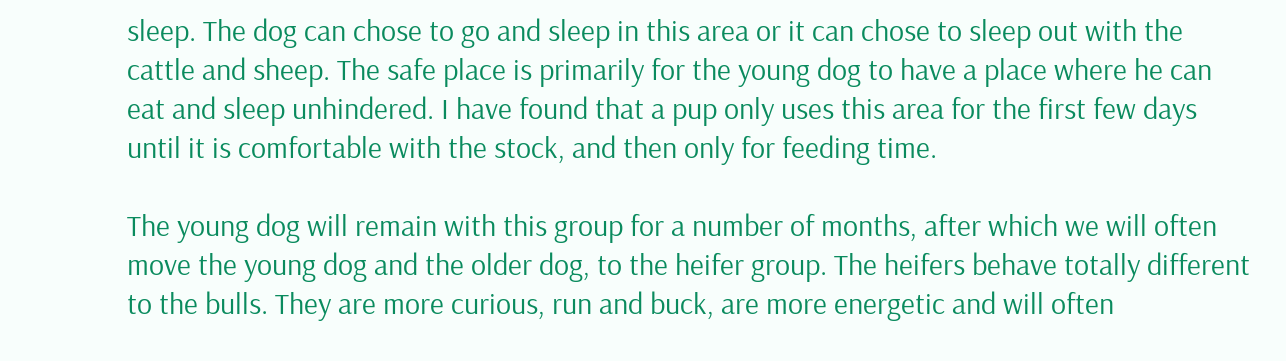sleep. The dog can chose to go and sleep in this area or it can chose to sleep out with the cattle and sheep. The safe place is primarily for the young dog to have a place where he can eat and sleep unhindered. I have found that a pup only uses this area for the first few days until it is comfortable with the stock, and then only for feeding time.

The young dog will remain with this group for a number of months, after which we will often move the young dog and the older dog, to the heifer group. The heifers behave totally different to the bulls. They are more curious, run and buck, are more energetic and will often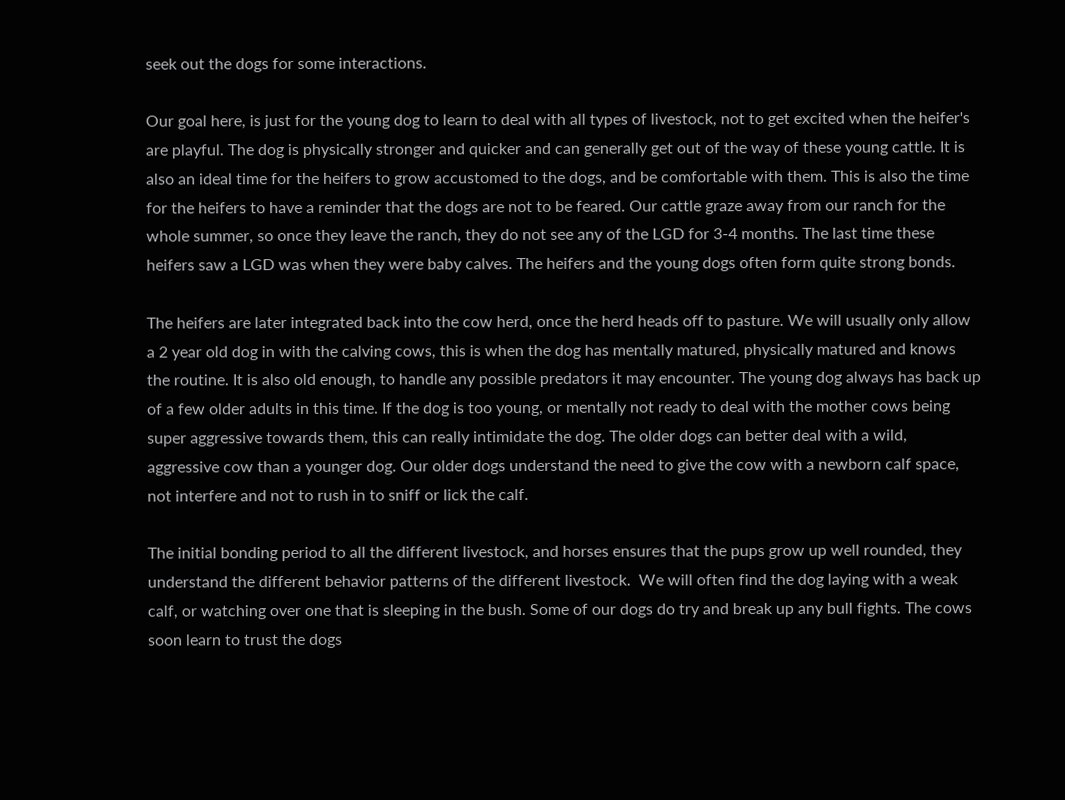seek out the dogs for some interactions.

Our goal here, is just for the young dog to learn to deal with all types of livestock, not to get excited when the heifer's are playful. The dog is physically stronger and quicker and can generally get out of the way of these young cattle. It is also an ideal time for the heifers to grow accustomed to the dogs, and be comfortable with them. This is also the time for the heifers to have a reminder that the dogs are not to be feared. Our cattle graze away from our ranch for the whole summer, so once they leave the ranch, they do not see any of the LGD for 3-4 months. The last time these heifers saw a LGD was when they were baby calves. The heifers and the young dogs often form quite strong bonds.

The heifers are later integrated back into the cow herd, once the herd heads off to pasture. We will usually only allow a 2 year old dog in with the calving cows, this is when the dog has mentally matured, physically matured and knows the routine. It is also old enough, to handle any possible predators it may encounter. The young dog always has back up of a few older adults in this time. If the dog is too young, or mentally not ready to deal with the mother cows being super aggressive towards them, this can really intimidate the dog. The older dogs can better deal with a wild, aggressive cow than a younger dog. Our older dogs understand the need to give the cow with a newborn calf space, not interfere and not to rush in to sniff or lick the calf.

The initial bonding period to all the different livestock, and horses ensures that the pups grow up well rounded, they understand the different behavior patterns of the different livestock.  We will often find the dog laying with a weak calf, or watching over one that is sleeping in the bush. Some of our dogs do try and break up any bull fights. The cows soon learn to trust the dogs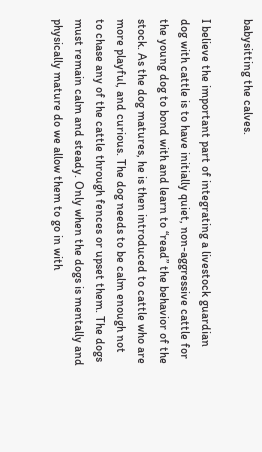babysitting the calves.

I believe the important part of integrating a livestock guardian dog with cattle is to have initially quiet, non-aggressive cattle for the young dog to bond with and learn to “read” the behavior of the stock. As the dog matures, he is then introduced to cattle who are more playful, and curious. The dog needs to be calm enough not to chase any of the cattle through fences or upset them. The dogs must remain calm and steady. Only when the dogs is mentally and physically mature do we allow them to go in with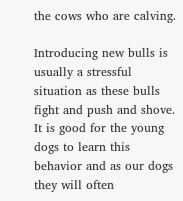the cows who are calving.

Introducing new bulls is usually a stressful situation as these bulls fight and push and shove. It is good for the young dogs to learn this behavior and as our dogs they will often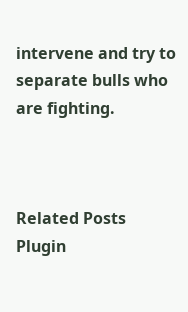intervene and try to separate bulls who are fighting.



Related Posts Plugin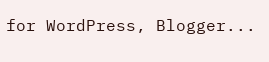for WordPress, Blogger...